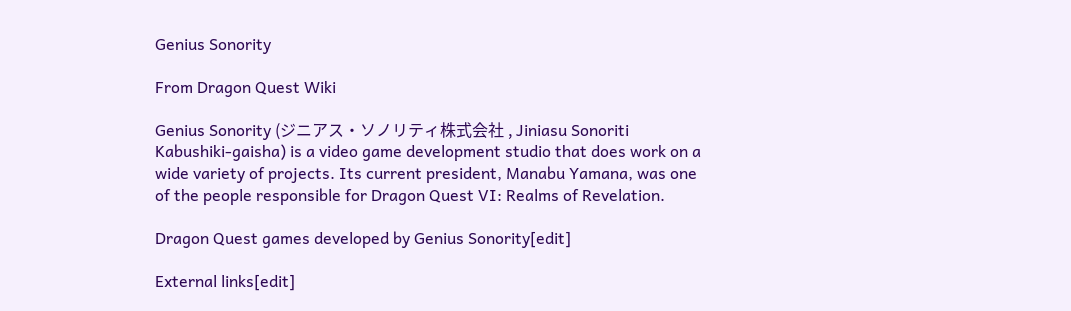Genius Sonority

From Dragon Quest Wiki

Genius Sonority (ジニアス・ソノリティ株式会社 , Jiniasu Sonoriti Kabushiki-gaisha) is a video game development studio that does work on a wide variety of projects. Its current president, Manabu Yamana, was one of the people responsible for Dragon Quest VI: Realms of Revelation.

Dragon Quest games developed by Genius Sonority[edit]

External links[edit]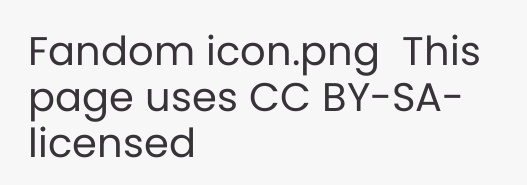Fandom icon.png  This page uses CC BY-SA-licensed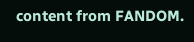content from FANDOM.